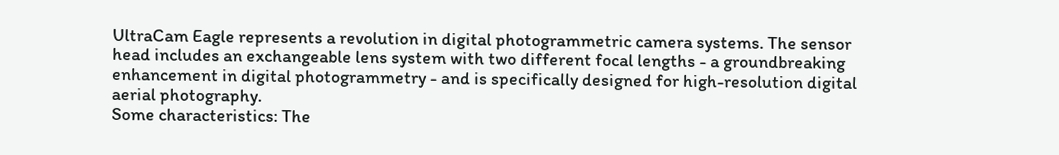UltraCam Eagle represents a revolution in digital photogrammetric camera systems. The sensor head includes an exchangeable lens system with two different focal lengths - a groundbreaking enhancement in digital photogrammetry - and is specifically designed for high-resolution digital aerial photography.
Some characteristics: The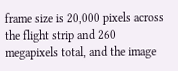frame size is 20,000 pixels across the flight strip and 260 megapixels total, and the image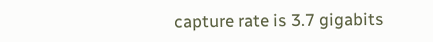capture rate is 3.7 gigabits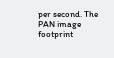per second. The PAN image footprint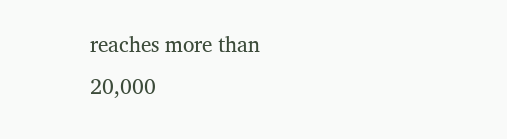reaches more than 20,000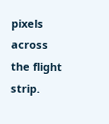pixels across the flight strip.